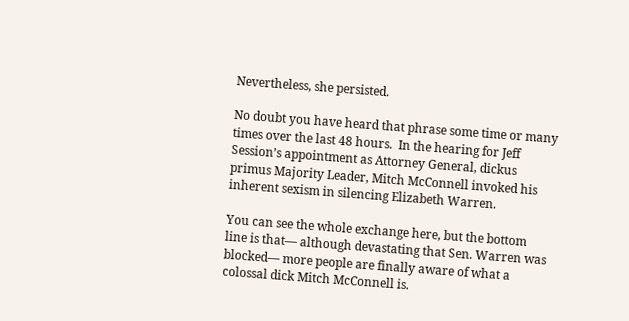Nevertheless, she persisted.

No doubt you have heard that phrase some time or many times over the last 48 hours.  In the hearing for Jeff Session’s appointment as Attorney General, dickus primus Majority Leader, Mitch McConnell invoked his inherent sexism in silencing Elizabeth Warren.

You can see the whole exchange here, but the bottom line is that— although devastating that Sen. Warren was blocked— more people are finally aware of what a colossal dick Mitch McConnell is.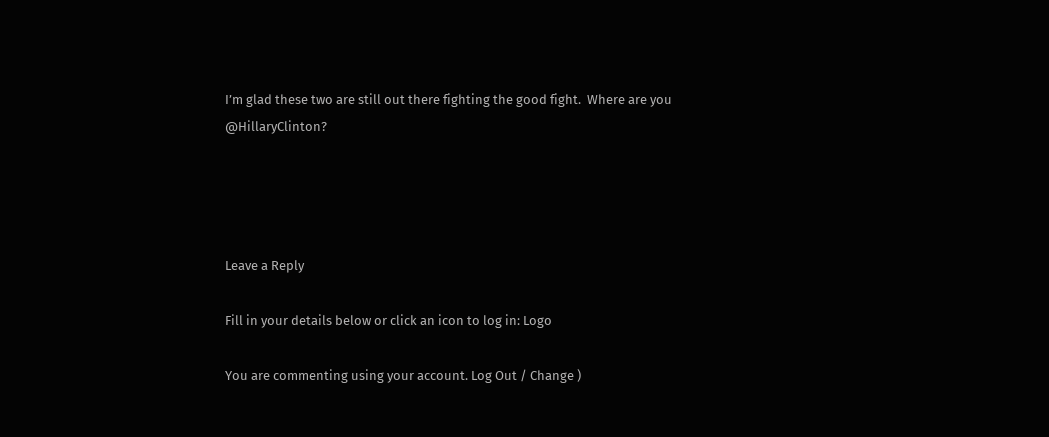I’m glad these two are still out there fighting the good fight.  Where are you @HillaryClinton?




Leave a Reply

Fill in your details below or click an icon to log in: Logo

You are commenting using your account. Log Out / Change )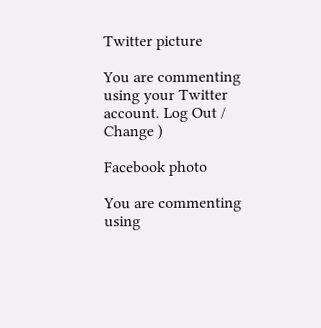Twitter picture

You are commenting using your Twitter account. Log Out / Change )

Facebook photo

You are commenting using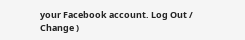your Facebook account. Log Out / Change )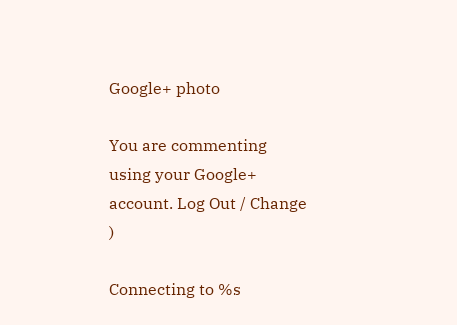Google+ photo

You are commenting using your Google+ account. Log Out / Change )

Connecting to %s